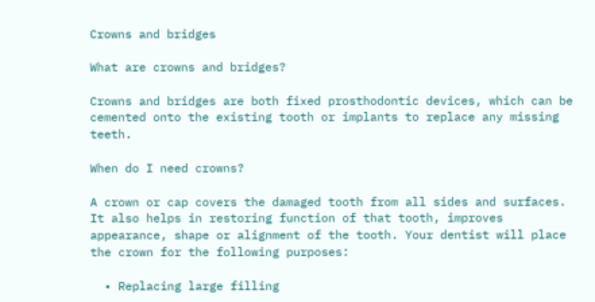Crowns and bridges

What are crowns and bridges?

Crowns and bridges are both fixed prosthodontic devices, which can be cemented onto the existing tooth or implants to replace any missing teeth.

When do I need crowns?

A crown or cap covers the damaged tooth from all sides and surfaces. It also helps in restoring function of that tooth, improves appearance, shape or alignment of the tooth. Your dentist will place the crown for the following purposes:

  • Replacing large filling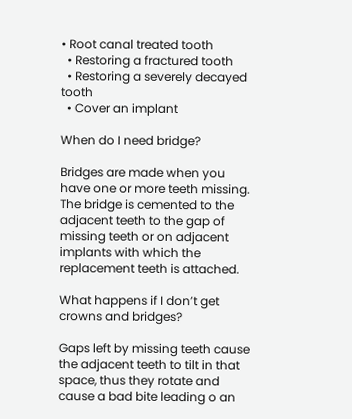• Root canal treated tooth
  • Restoring a fractured tooth
  • Restoring a severely decayed tooth
  • Cover an implant

When do I need bridge?

Bridges are made when you have one or more teeth missing. The bridge is cemented to the adjacent teeth to the gap of missing teeth or on adjacent implants with which the replacement teeth is attached.

What happens if I don’t get crowns and bridges?

Gaps left by missing teeth cause the adjacent teeth to tilt in that space, thus they rotate and cause a bad bite leading o an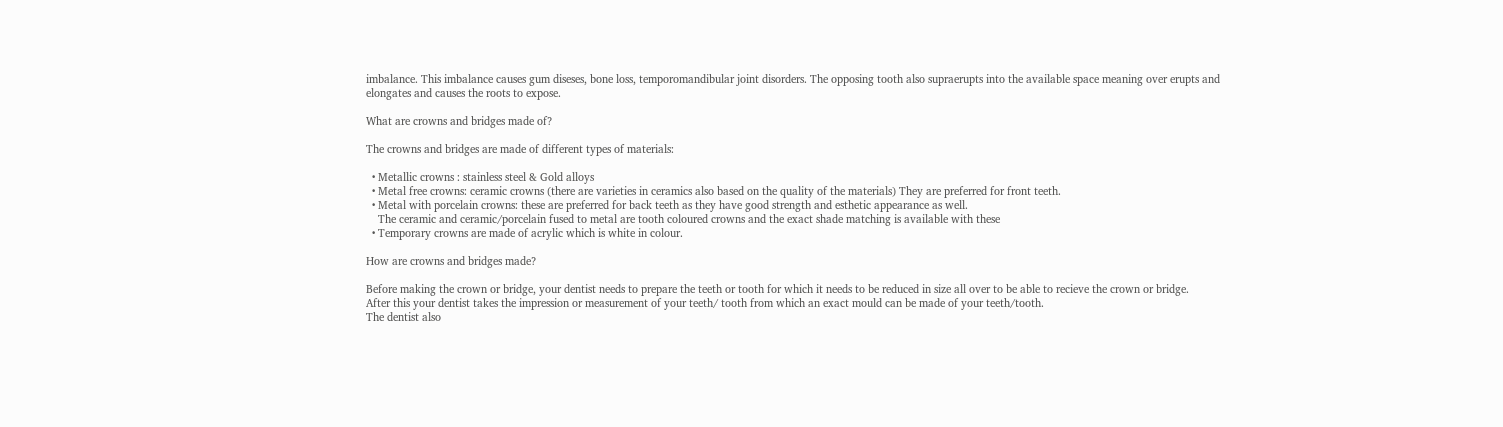imbalance. This imbalance causes gum diseses, bone loss, temporomandibular joint disorders. The opposing tooth also supraerupts into the available space meaning over erupts and elongates and causes the roots to expose.

What are crowns and bridges made of?

The crowns and bridges are made of different types of materials:

  • Metallic crowns : stainless steel & Gold alloys
  • Metal free crowns: ceramic crowns (there are varieties in ceramics also based on the quality of the materials) They are preferred for front teeth.
  • Metal with porcelain crowns: these are preferred for back teeth as they have good strength and esthetic appearance as well.
    The ceramic and ceramic/porcelain fused to metal are tooth coloured crowns and the exact shade matching is available with these
  • Temporary crowns are made of acrylic which is white in colour.

How are crowns and bridges made?

Before making the crown or bridge, your dentist needs to prepare the teeth or tooth for which it needs to be reduced in size all over to be able to recieve the crown or bridge.
After this your dentist takes the impression or measurement of your teeth/ tooth from which an exact mould can be made of your teeth/tooth.
The dentist also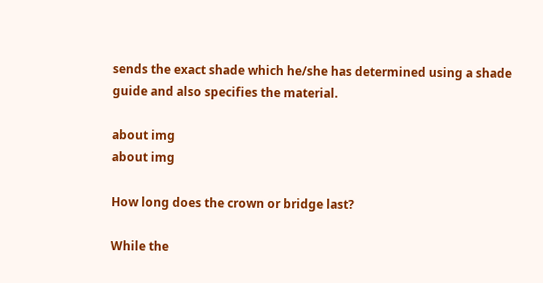sends the exact shade which he/she has determined using a shade guide and also specifies the material.

about img
about img

How long does the crown or bridge last?

While the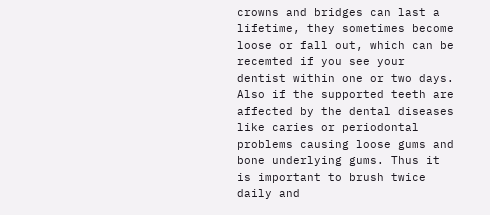crowns and bridges can last a lifetime, they sometimes become loose or fall out, which can be recemted if you see your dentist within one or two days.
Also if the supported teeth are affected by the dental diseases like caries or periodontal problems causing loose gums and bone underlying gums. Thus it is important to brush twice daily and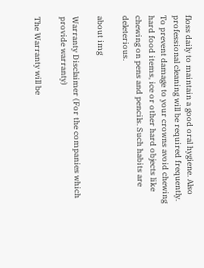floss daily to maintain a good oral hygiene. Also professional cleaning will be required frequently.
To prevent damage to your crowns avoid chewing hard food items, ice or other hard objects like chewing on pens and pencils. Such habits are deleterious.

about img

Warranty Disclaimer (For the companies which provide warranty)

The Warranty will be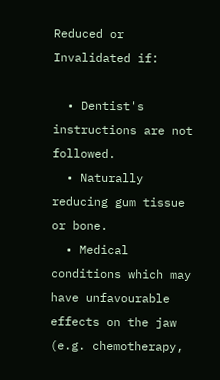Reduced or Invalidated if:

  • Dentist's instructions are not followed.
  • Naturally reducing gum tissue or bone.
  • Medical conditions which may have unfavourable effects on the jaw (e.g. chemotherapy,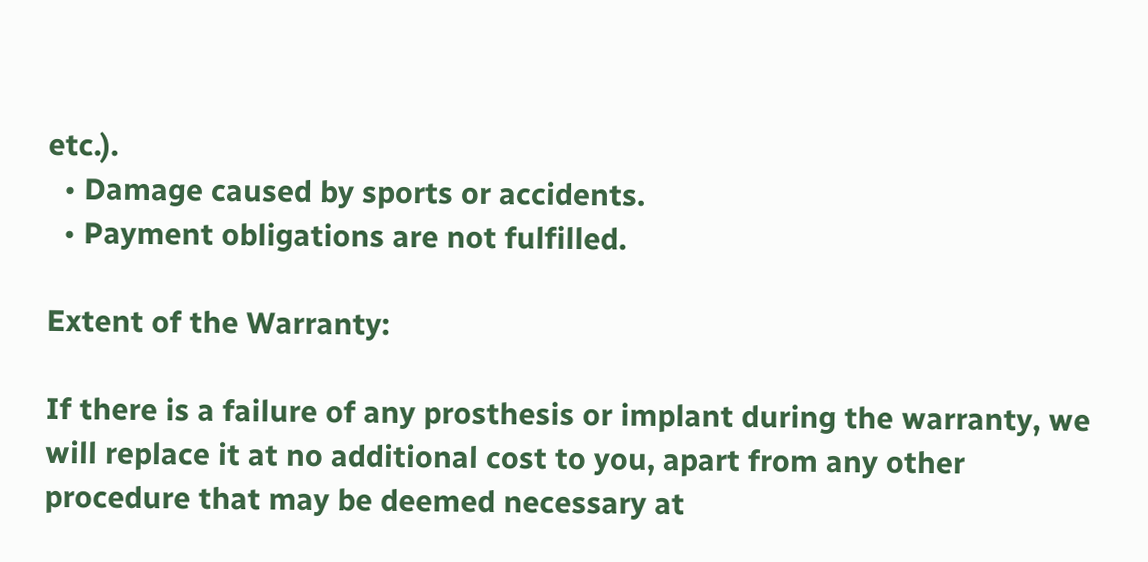etc.).
  • Damage caused by sports or accidents.
  • Payment obligations are not fulfilled.

Extent of the Warranty:

If there is a failure of any prosthesis or implant during the warranty, we will replace it at no additional cost to you, apart from any other procedure that may be deemed necessary at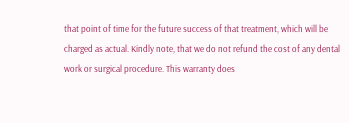that point of time for the future success of that treatment, which will be charged as actual. Kindly note, that we do not refund the cost of any dental work or surgical procedure. This warranty does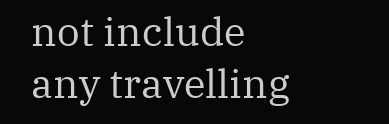not include any travelling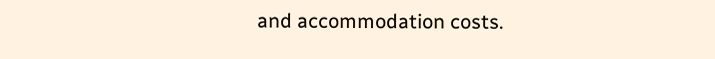and accommodation costs.